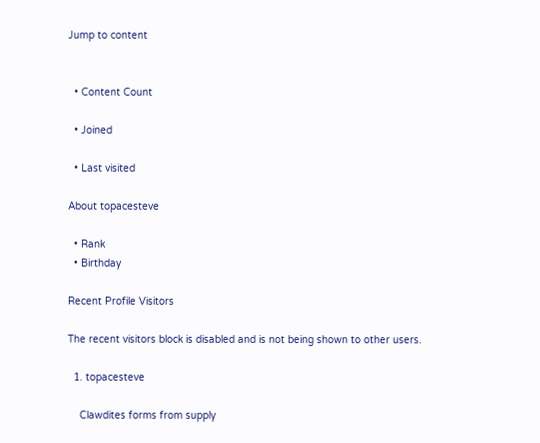Jump to content


  • Content Count

  • Joined

  • Last visited

About topacesteve

  • Rank
  • Birthday

Recent Profile Visitors

The recent visitors block is disabled and is not being shown to other users.

  1. topacesteve

    Clawdites forms from supply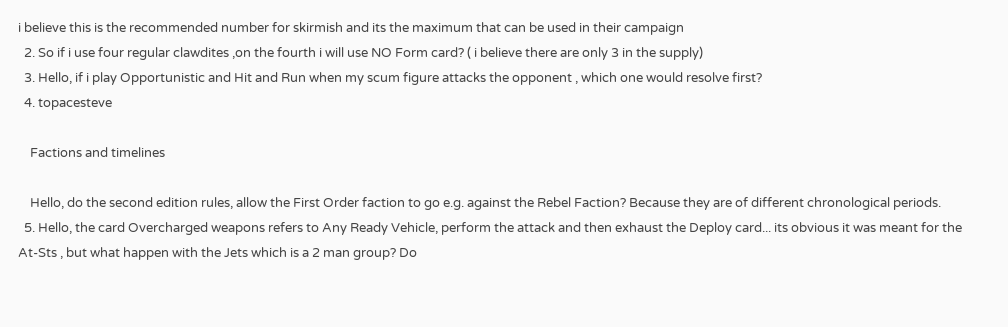i believe this is the recommended number for skirmish and its the maximum that can be used in their campaign
  2. So if i use four regular clawdites ,on the fourth i will use NO Form card? ( i believe there are only 3 in the supply)
  3. Hello, if i play Opportunistic and Hit and Run when my scum figure attacks the opponent , which one would resolve first?
  4. topacesteve

    Factions and timelines

    Hello, do the second edition rules, allow the First Order faction to go e.g. against the Rebel Faction? Because they are of different chronological periods.
  5. Hello, the card Overcharged weapons refers to Any Ready Vehicle, perform the attack and then exhaust the Deploy card... its obvious it was meant for the At-Sts , but what happen with the Jets which is a 2 man group? Do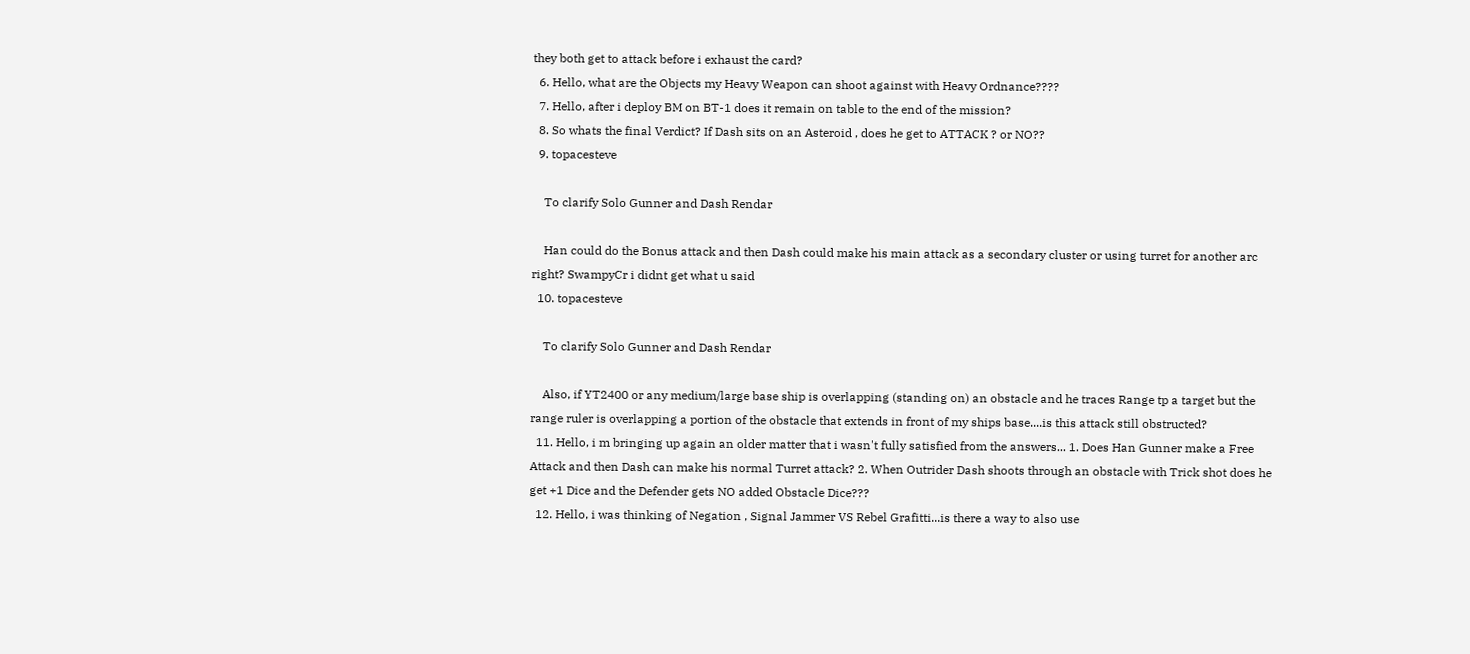they both get to attack before i exhaust the card?
  6. Hello, what are the Objects my Heavy Weapon can shoot against with Heavy Ordnance????
  7. Hello, after i deploy BM on BT-1 does it remain on table to the end of the mission?
  8. So whats the final Verdict? If Dash sits on an Asteroid , does he get to ATTACK ? or NO??
  9. topacesteve

    To clarify Solo Gunner and Dash Rendar

    Han could do the Bonus attack and then Dash could make his main attack as a secondary cluster or using turret for another arc right? SwampyCr i didnt get what u said
  10. topacesteve

    To clarify Solo Gunner and Dash Rendar

    Also, if YT2400 or any medium/large base ship is overlapping (standing on) an obstacle and he traces Range tp a target but the range ruler is overlapping a portion of the obstacle that extends in front of my ships base....is this attack still obstructed?
  11. Hello, i m bringing up again an older matter that i wasn't fully satisfied from the answers... 1. Does Han Gunner make a Free Attack and then Dash can make his normal Turret attack? 2. When Outrider Dash shoots through an obstacle with Trick shot does he get +1 Dice and the Defender gets NO added Obstacle Dice???
  12. Hello, i was thinking of Negation , Signal Jammer VS Rebel Grafitti...is there a way to also use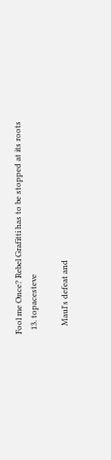Fool me Once? Rebel Grafitti has to be stopped at its roots
  13. topacesteve

    Maul's defeat and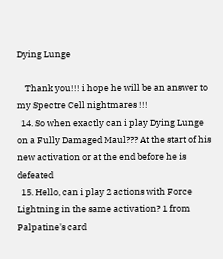Dying Lunge

    Thank you!!! i hope he will be an answer to my Spectre Cell nightmares !!!
  14. So when exactly can i play Dying Lunge on a Fully Damaged Maul??? At the start of his new activation or at the end before he is defeated
  15. Hello, can i play 2 actions with Force Lightning in the same activation? 1 from Palpatine's card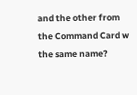and the other from the Command Card w the same name?